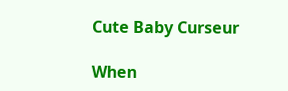Cute Baby Curseur

When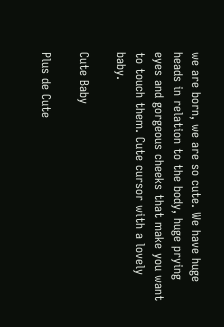we are born, we are so cute. We have huge heads in relation to the body, huge prying eyes and gorgeous cheeks that make you want to touch them. Cute cursor with a lovely baby.

Cute Baby

Plus de Cute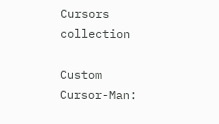Cursors collection

Custom Cursor-Man: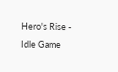Hero's Rise - Idle Game